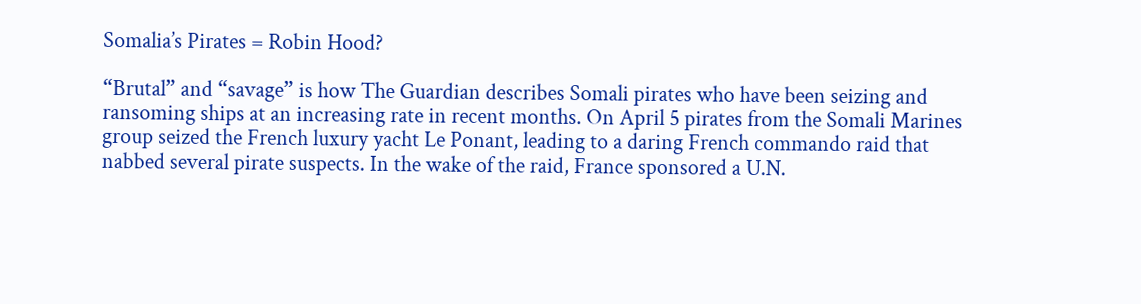Somalia’s Pirates = Robin Hood?

“Brutal” and “savage” is how The Guardian describes Somali pirates who have been seizing and ransoming ships at an increasing rate in recent months. On April 5 pirates from the Somali Marines group seized the French luxury yacht Le Ponant, leading to a daring French commando raid that nabbed several pirate suspects. In the wake of the raid, France sponsored a U.N.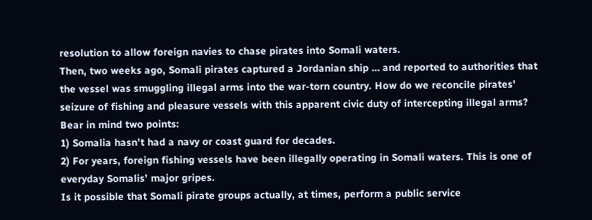resolution to allow foreign navies to chase pirates into Somali waters.
Then, two weeks ago, Somali pirates captured a Jordanian ship … and reported to authorities that the vessel was smuggling illegal arms into the war-torn country. How do we reconcile pirates’ seizure of fishing and pleasure vessels with this apparent civic duty of intercepting illegal arms?
Bear in mind two points:
1) Somalia hasn’t had a navy or coast guard for decades.
2) For years, foreign fishing vessels have been illegally operating in Somali waters. This is one of everyday Somalis’ major gripes.
Is it possible that Somali pirate groups actually, at times, perform a public service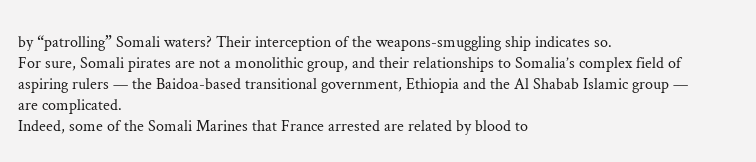by “patrolling” Somali waters? Their interception of the weapons-smuggling ship indicates so.
For sure, Somali pirates are not a monolithic group, and their relationships to Somalia’s complex field of aspiring rulers — the Baidoa-based transitional government, Ethiopia and the Al Shabab Islamic group — are complicated.
Indeed, some of the Somali Marines that France arrested are related by blood to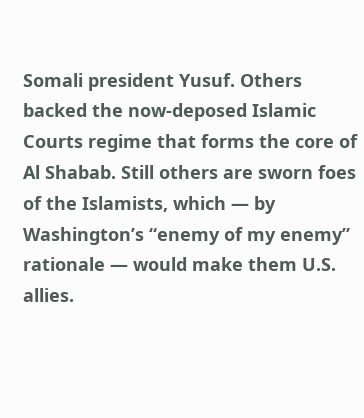Somali president Yusuf. Others backed the now-deposed Islamic Courts regime that forms the core of Al Shabab. Still others are sworn foes of the Islamists, which — by Washington’s “enemy of my enemy” rationale — would make them U.S. allies.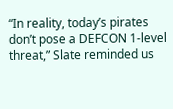“In reality, today’s pirates don’t pose a DEFCON 1-level threat,” Slate reminded us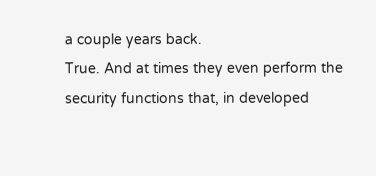a couple years back.
True. And at times they even perform the security functions that, in developed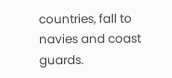countries, fall to navies and coast guards.